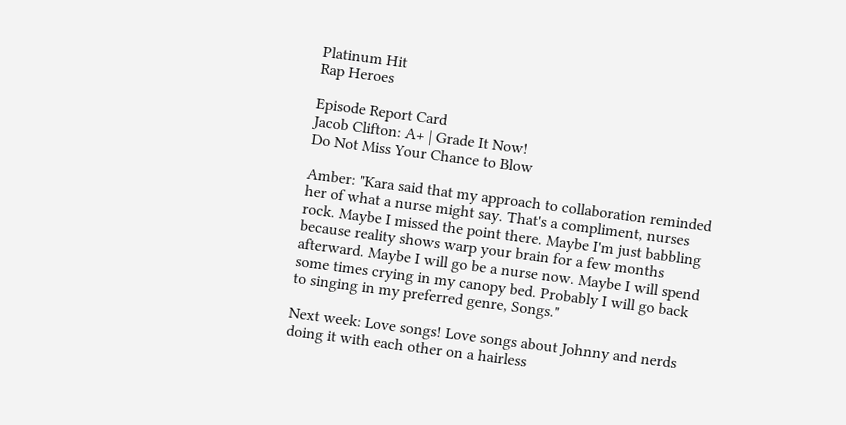Platinum Hit
Rap Heroes

Episode Report Card
Jacob Clifton: A+ | Grade It Now!
Do Not Miss Your Chance to Blow

Amber: "Kara said that my approach to collaboration reminded her of what a nurse might say. That's a compliment, nurses rock. Maybe I missed the point there. Maybe I'm just babbling because reality shows warp your brain for a few months afterward. Maybe I will go be a nurse now. Maybe I will spend some times crying in my canopy bed. Probably I will go back to singing in my preferred genre, Songs."

Next week: Love songs! Love songs about Johnny and nerds doing it with each other on a hairless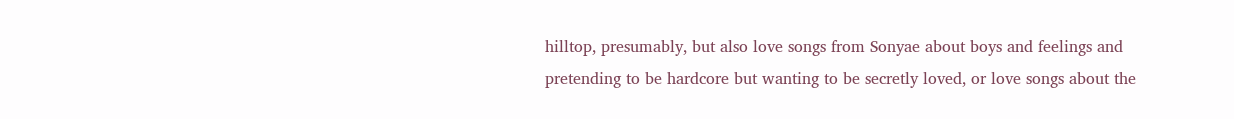hilltop, presumably, but also love songs from Sonyae about boys and feelings and pretending to be hardcore but wanting to be secretly loved, or love songs about the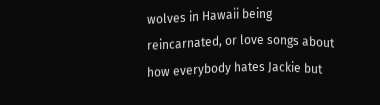wolves in Hawaii being reincarnated, or love songs about how everybody hates Jackie but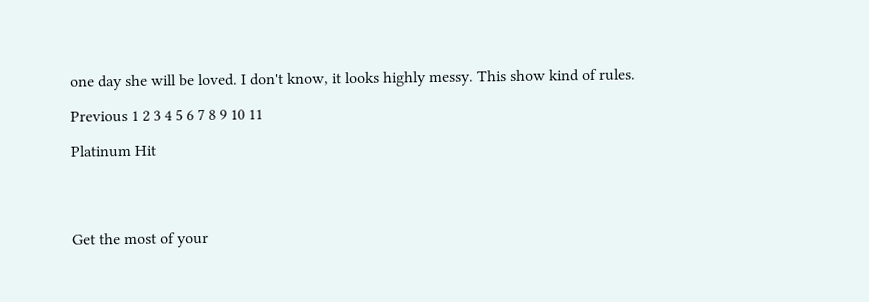one day she will be loved. I don't know, it looks highly messy. This show kind of rules.

Previous 1 2 3 4 5 6 7 8 9 10 11

Platinum Hit




Get the most of your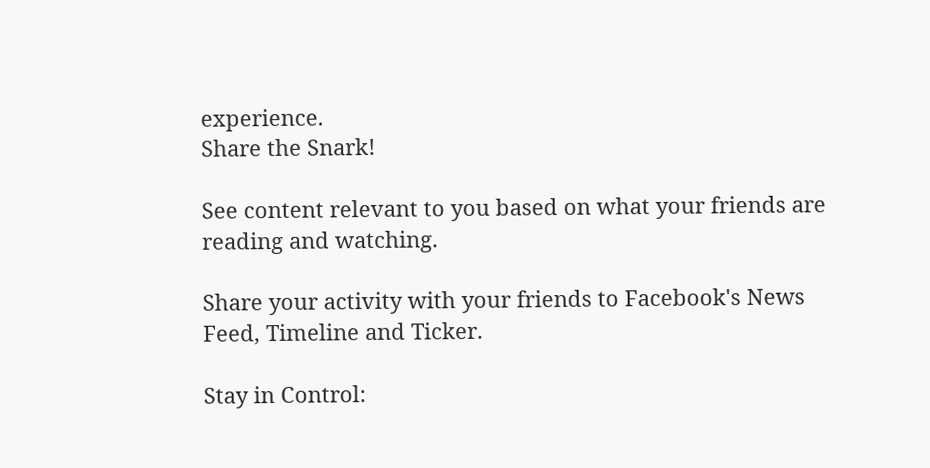experience.
Share the Snark!

See content relevant to you based on what your friends are reading and watching.

Share your activity with your friends to Facebook's News Feed, Timeline and Ticker.

Stay in Control: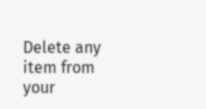Delete any item from your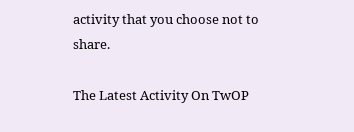activity that you choose not to share.

The Latest Activity On TwOP